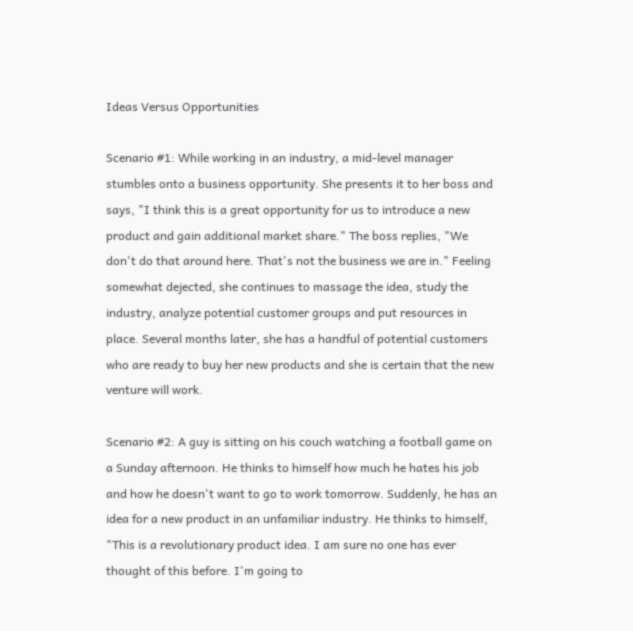Ideas Versus Opportunities

Scenario #1: While working in an industry, a mid-level manager stumbles onto a business opportunity. She presents it to her boss and says, "I think this is a great opportunity for us to introduce a new product and gain additional market share." The boss replies, "We don't do that around here. That's not the business we are in." Feeling somewhat dejected, she continues to massage the idea, study the industry, analyze potential customer groups and put resources in place. Several months later, she has a handful of potential customers who are ready to buy her new products and she is certain that the new venture will work.

Scenario #2: A guy is sitting on his couch watching a football game on a Sunday afternoon. He thinks to himself how much he hates his job and how he doesn't want to go to work tomorrow. Suddenly, he has an idea for a new product in an unfamiliar industry. He thinks to himself, "This is a revolutionary product idea. I am sure no one has ever thought of this before. I'm going to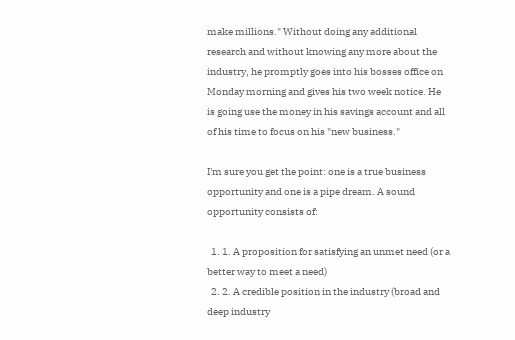make millions." Without doing any additional research and without knowing any more about the industry, he promptly goes into his bosses office on Monday morning and gives his two week notice. He is going use the money in his savings account and all of his time to focus on his "new business."

I'm sure you get the point: one is a true business opportunity and one is a pipe dream. A sound opportunity consists of:

  1. 1. A proposition for satisfying an unmet need (or a better way to meet a need)
  2. 2. A credible position in the industry (broad and deep industry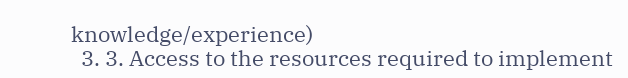knowledge/experience)
  3. 3. Access to the resources required to implement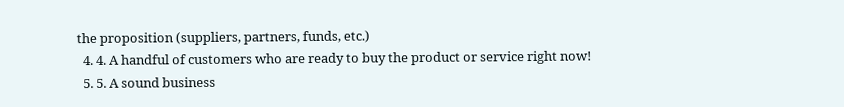the proposition (suppliers, partners, funds, etc.)
  4. 4. A handful of customers who are ready to buy the product or service right now!
  5. 5. A sound business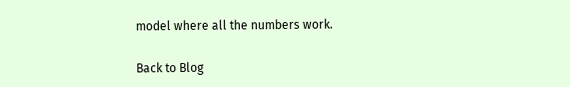model where all the numbers work.

Back to Blog